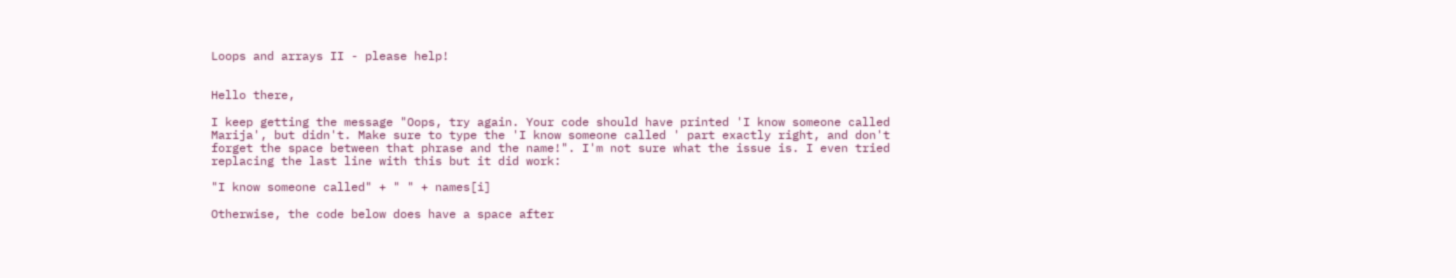Loops and arrays II - please help!


Hello there,

I keep getting the message "Oops, try again. Your code should have printed 'I know someone called Marija', but didn't. Make sure to type the 'I know someone called ' part exactly right, and don't forget the space between that phrase and the name!". I'm not sure what the issue is. I even tried replacing the last line with this but it did work:

"I know someone called" + " " + names[i]

Otherwise, the code below does have a space after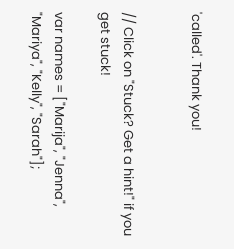'called'. Thank you!


// Click on "Stuck? Get a hint!" if you get stuck!

var names = ["Marija", "Jenna", "Mariya", "Kelly", "Sarah"];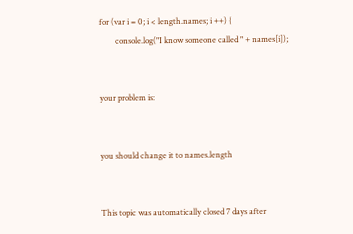for (var i = 0; i < length.names; i ++) {
        console.log("I know someone called " + names[i]);


your problem is:


you should change it to names.length


This topic was automatically closed 7 days after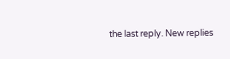the last reply. New replies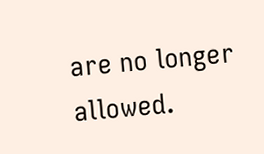are no longer allowed.